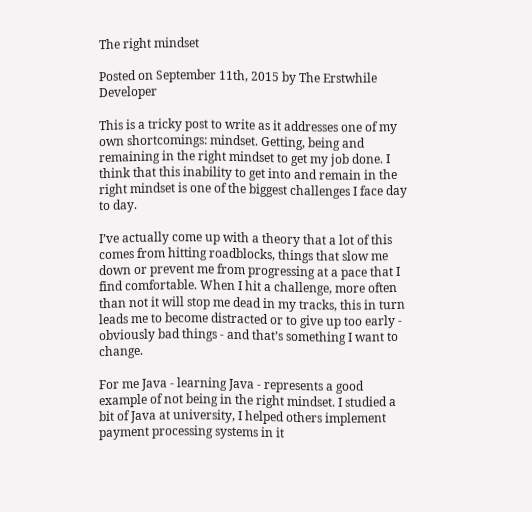The right mindset

Posted on September 11th, 2015 by The Erstwhile Developer

This is a tricky post to write as it addresses one of my own shortcomings: mindset. Getting, being and remaining in the right mindset to get my job done. I think that this inability to get into and remain in the right mindset is one of the biggest challenges I face day to day.

I’ve actually come up with a theory that a lot of this comes from hitting roadblocks, things that slow me down or prevent me from progressing at a pace that I find comfortable. When I hit a challenge, more often than not it will stop me dead in my tracks, this in turn leads me to become distracted or to give up too early - obviously bad things - and that’s something I want to change.

For me Java - learning Java - represents a good example of not being in the right mindset. I studied a bit of Java at university, I helped others implement payment processing systems in it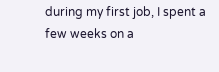during my first job, I spent a few weeks on a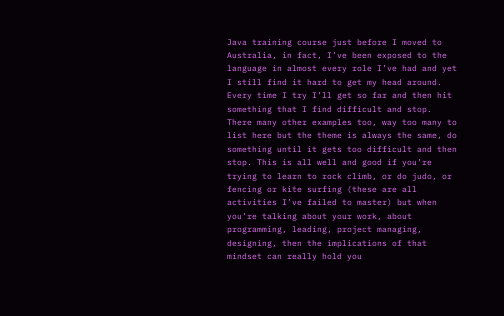Java training course just before I moved to Australia, in fact, I’ve been exposed to the language in almost every role I’ve had and yet I still find it hard to get my head around. Every time I try I’ll get so far and then hit something that I find difficult and stop.  There many other examples too, way too many to list here but the theme is always the same, do something until it gets too difficult and then stop. This is all well and good if you’re trying to learn to rock climb, or do judo, or fencing or kite surfing (these are all activities I’ve failed to master) but when you’re talking about your work, about programming, leading, project managing, designing, then the implications of that mindset can really hold you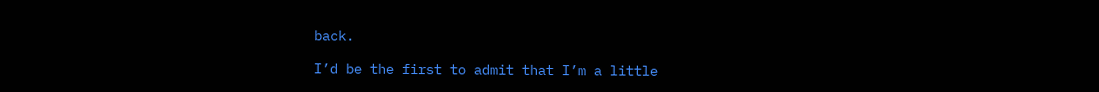back.

I’d be the first to admit that I’m a little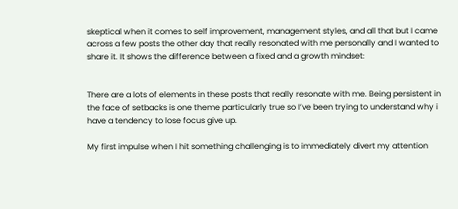skeptical when it comes to self improvement, management styles, and all that but I came across a few posts the other day that really resonated with me personally and I wanted to share it. It shows the difference between a fixed and a growth mindset:


There are a lots of elements in these posts that really resonate with me. Being persistent in the face of setbacks is one theme particularly true so I’ve been trying to understand why i have a tendency to lose focus give up.

My first impulse when I hit something challenging is to immediately divert my attention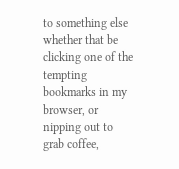to something else whether that be clicking one of the tempting bookmarks in my browser, or nipping out to grab coffee,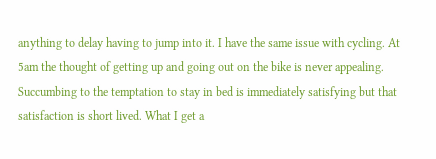anything to delay having to jump into it. I have the same issue with cycling. At 5am the thought of getting up and going out on the bike is never appealing. Succumbing to the temptation to stay in bed is immediately satisfying but that satisfaction is short lived. What I get a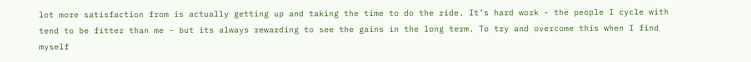lot more satisfaction from is actually getting up and taking the time to do the ride. It’s hard work - the people I cycle with tend to be fitter than me - but its always rewarding to see the gains in the long term. To try and overcome this when I find myself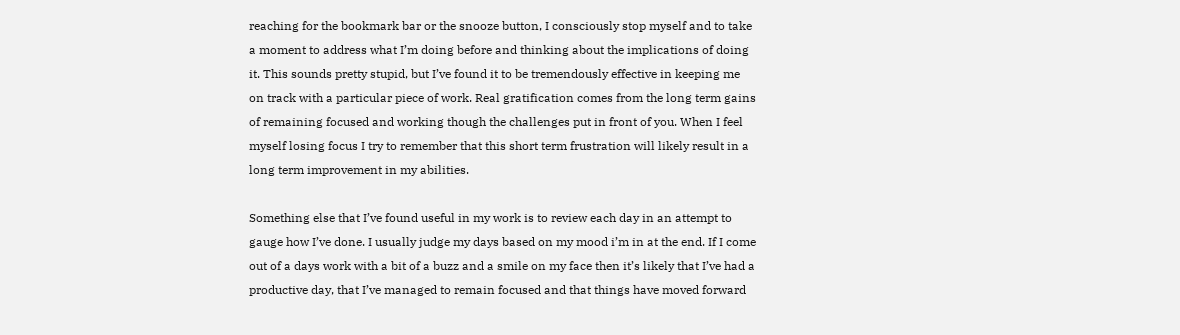reaching for the bookmark bar or the snooze button, I consciously stop myself and to take a moment to address what I’m doing before and thinking about the implications of doing it. This sounds pretty stupid, but I’ve found it to be tremendously effective in keeping me on track with a particular piece of work. Real gratification comes from the long term gains of remaining focused and working though the challenges put in front of you. When I feel myself losing focus I try to remember that this short term frustration will likely result in a long term improvement in my abilities.

Something else that I’ve found useful in my work is to review each day in an attempt to gauge how I’ve done. I usually judge my days based on my mood i’m in at the end. If I come out of a days work with a bit of a buzz and a smile on my face then it’s likely that I’ve had a productive day, that I’ve managed to remain focused and that things have moved forward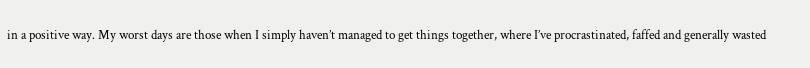in a positive way. My worst days are those when I simply haven’t managed to get things together, where I’ve procrastinated, faffed and generally wasted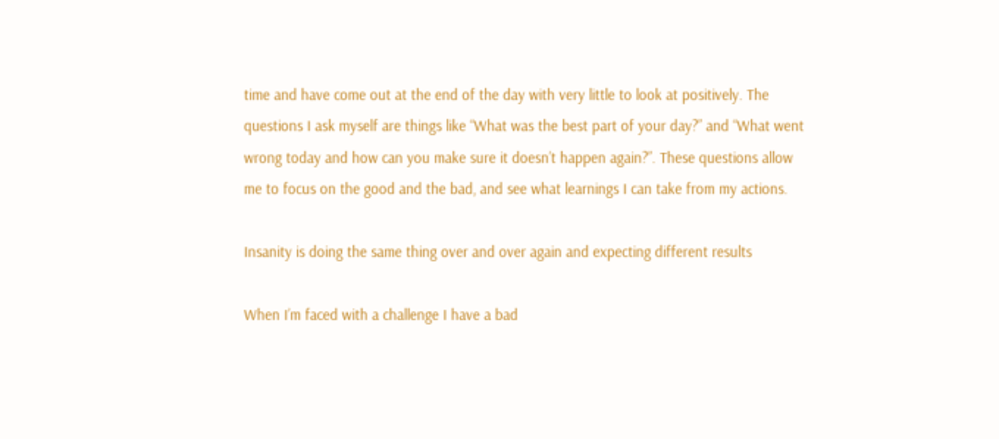time and have come out at the end of the day with very little to look at positively. The questions I ask myself are things like “What was the best part of your day?” and “What went wrong today and how can you make sure it doesn’t happen again?”. These questions allow me to focus on the good and the bad, and see what learnings I can take from my actions.

Insanity is doing the same thing over and over again and expecting different results

When I’m faced with a challenge I have a bad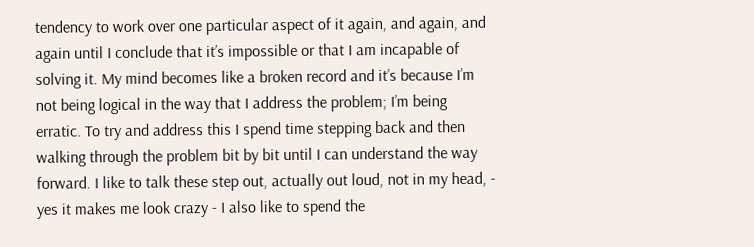tendency to work over one particular aspect of it again, and again, and again until I conclude that it’s impossible or that I am incapable of solving it. My mind becomes like a broken record and it’s because I’m not being logical in the way that I address the problem; I’m being erratic. To try and address this I spend time stepping back and then walking through the problem bit by bit until I can understand the way forward. I like to talk these step out, actually out loud, not in my head, - yes it makes me look crazy - I also like to spend the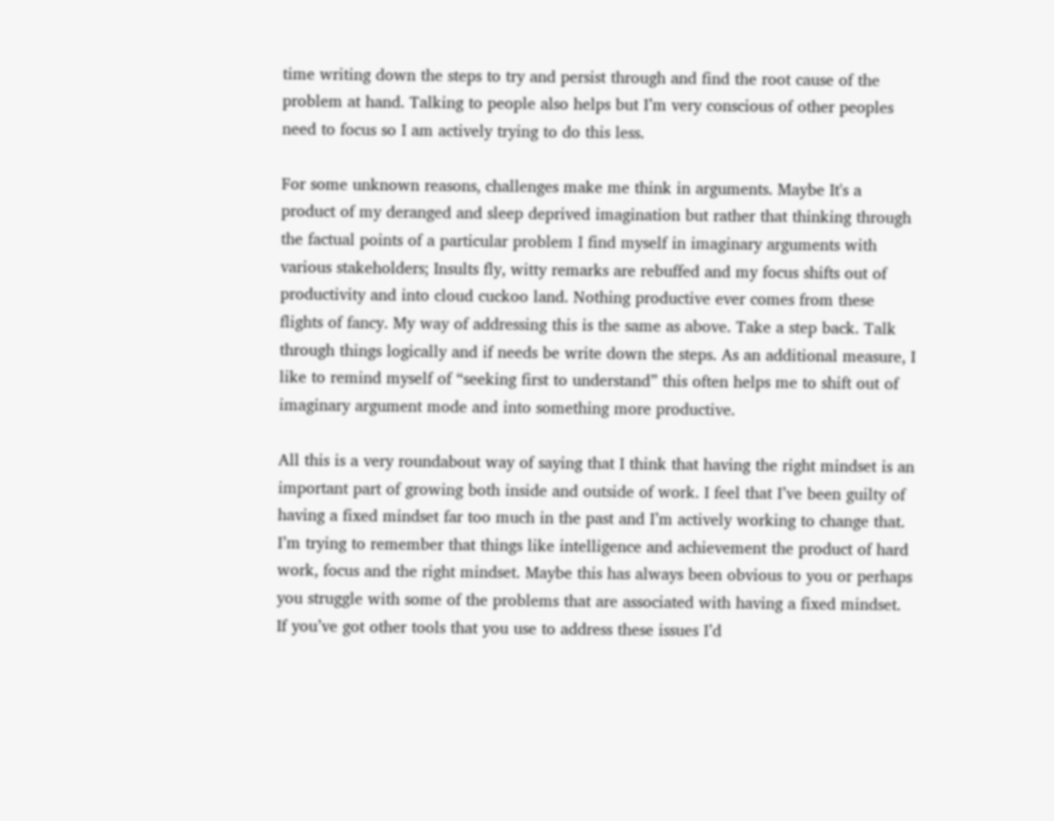time writing down the steps to try and persist through and find the root cause of the problem at hand. Talking to people also helps but I’m very conscious of other peoples need to focus so I am actively trying to do this less.

For some unknown reasons, challenges make me think in arguments. Maybe It's a product of my deranged and sleep deprived imagination but rather that thinking through the factual points of a particular problem I find myself in imaginary arguments with various stakeholders; Insults fly, witty remarks are rebuffed and my focus shifts out of productivity and into cloud cuckoo land. Nothing productive ever comes from these flights of fancy. My way of addressing this is the same as above. Take a step back. Talk through things logically and if needs be write down the steps. As an additional measure, I like to remind myself of “seeking first to understand” this often helps me to shift out of imaginary argument mode and into something more productive.

All this is a very roundabout way of saying that I think that having the right mindset is an important part of growing both inside and outside of work. I feel that I’ve been guilty of having a fixed mindset far too much in the past and I’m actively working to change that. I’m trying to remember that things like intelligence and achievement the product of hard work, focus and the right mindset. Maybe this has always been obvious to you or perhaps you struggle with some of the problems that are associated with having a fixed mindset. If you’ve got other tools that you use to address these issues I’d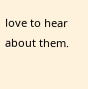love to hear about them.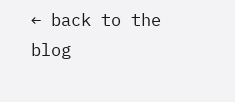← back to the blog